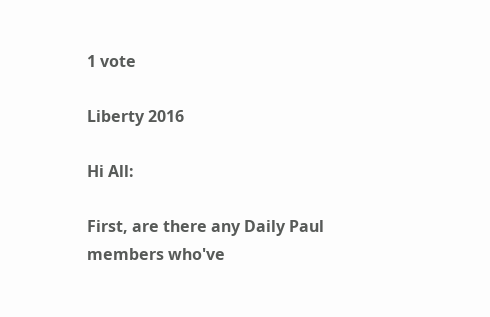1 vote

Liberty 2016

Hi All:

First, are there any Daily Paul members who've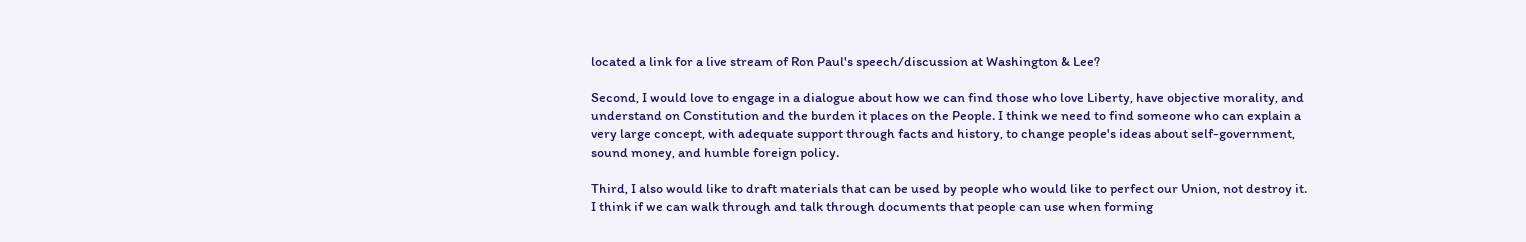located a link for a live stream of Ron Paul's speech/discussion at Washington & Lee?

Second, I would love to engage in a dialogue about how we can find those who love Liberty, have objective morality, and understand on Constitution and the burden it places on the People. I think we need to find someone who can explain a very large concept, with adequate support through facts and history, to change people's ideas about self-government, sound money, and humble foreign policy.

Third, I also would like to draft materials that can be used by people who would like to perfect our Union, not destroy it. I think if we can walk through and talk through documents that people can use when forming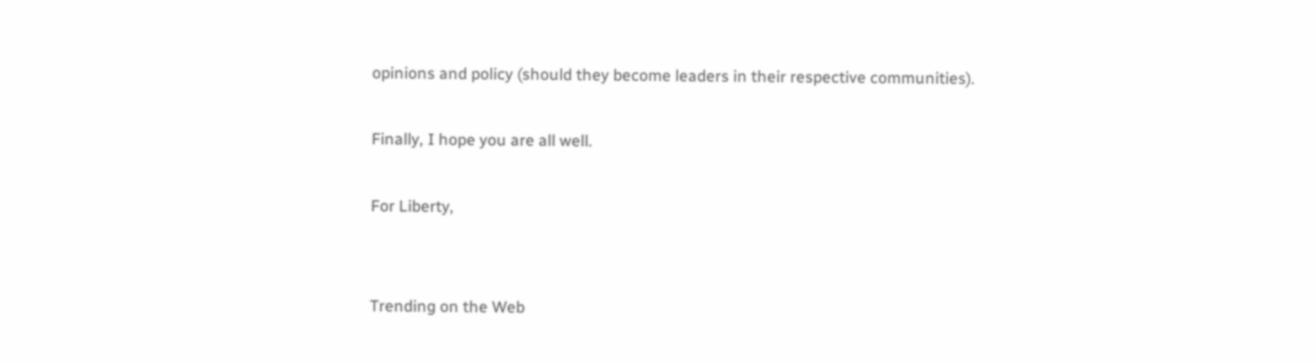opinions and policy (should they become leaders in their respective communities).

Finally, I hope you are all well.

For Liberty,


Trending on the Web